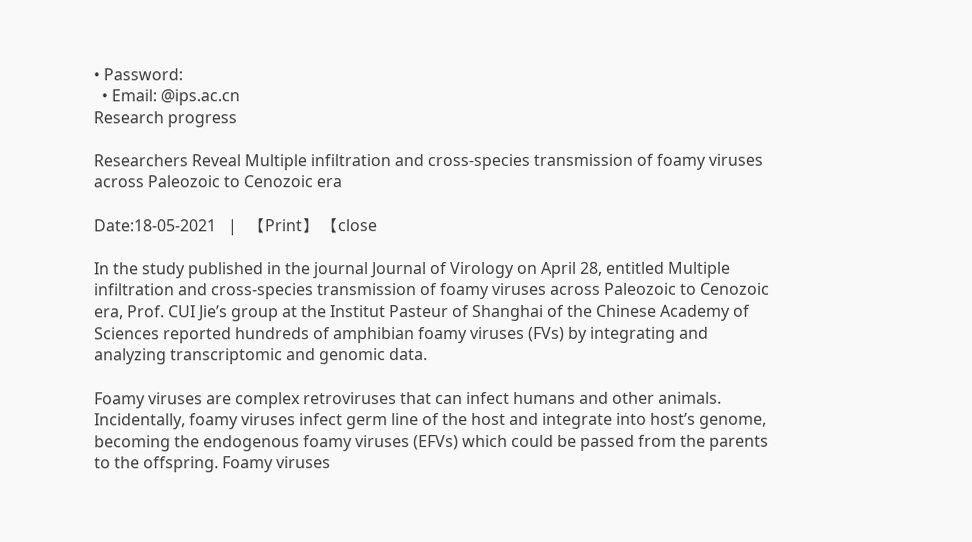• Password:
  • Email: @ips.ac.cn
Research progress

Researchers Reveal Multiple infiltration and cross-species transmission of foamy viruses across Paleozoic to Cenozoic era

Date:18-05-2021   |   【Print】 【close

In the study published in the journal Journal of Virology on April 28, entitled Multiple infiltration and cross-species transmission of foamy viruses across Paleozoic to Cenozoic era, Prof. CUI Jie’s group at the Institut Pasteur of Shanghai of the Chinese Academy of Sciences reported hundreds of amphibian foamy viruses (FVs) by integrating and analyzing transcriptomic and genomic data.

Foamy viruses are complex retroviruses that can infect humans and other animals. Incidentally, foamy viruses infect germ line of the host and integrate into host’s genome, becoming the endogenous foamy viruses (EFVs) which could be passed from the parents to the offspring. Foamy viruses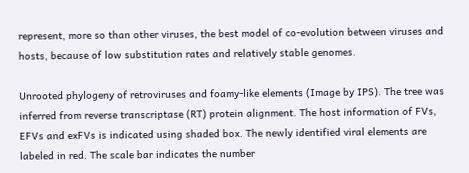represent, more so than other viruses, the best model of co-evolution between viruses and hosts, because of low substitution rates and relatively stable genomes.

Unrooted phylogeny of retroviruses and foamy-like elements (Image by IPS). The tree was inferred from reverse transcriptase (RT) protein alignment. The host information of FVs, EFVs and exFVs is indicated using shaded box. The newly identified viral elements are labeled in red. The scale bar indicates the number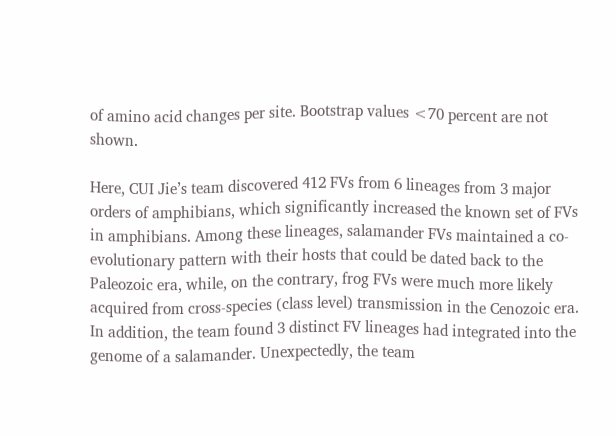of amino acid changes per site. Bootstrap values <70 percent are not shown.

Here, CUI Jie’s team discovered 412 FVs from 6 lineages from 3 major orders of amphibians, which significantly increased the known set of FVs in amphibians. Among these lineages, salamander FVs maintained a co-evolutionary pattern with their hosts that could be dated back to the Paleozoic era, while, on the contrary, frog FVs were much more likely acquired from cross-species (class level) transmission in the Cenozoic era. In addition, the team found 3 distinct FV lineages had integrated into the genome of a salamander. Unexpectedly, the team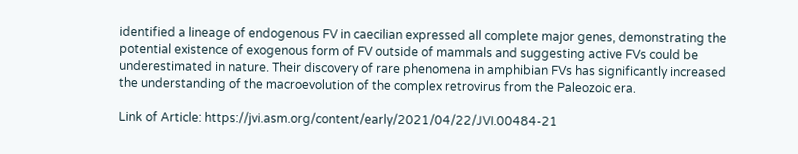identified a lineage of endogenous FV in caecilian expressed all complete major genes, demonstrating the potential existence of exogenous form of FV outside of mammals and suggesting active FVs could be underestimated in nature. Their discovery of rare phenomena in amphibian FVs has significantly increased the understanding of the macroevolution of the complex retrovirus from the Paleozoic era.

Link of Article: https://jvi.asm.org/content/early/2021/04/22/JVI.00484-21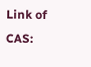Link of CAS: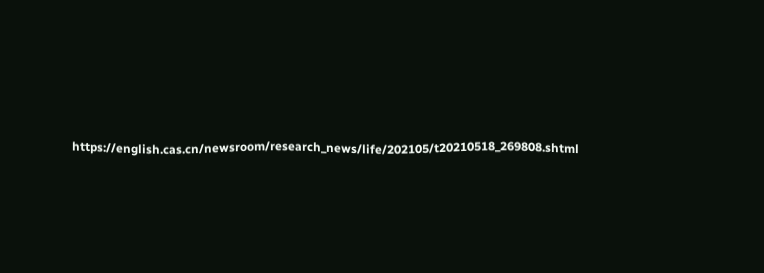https://english.cas.cn/newsroom/research_news/life/202105/t20210518_269808.shtml